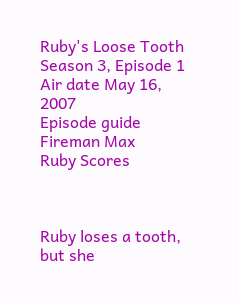Ruby's Loose Tooth
Season 3, Episode 1
Air date May 16, 2007
Episode guide
Fireman Max
Ruby Scores



Ruby loses a tooth, but she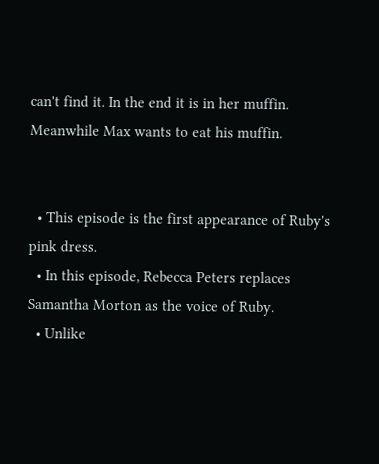can't find it. In the end it is in her muffin. Meanwhile Max wants to eat his muffin.


  • This episode is the first appearance of Ruby's pink dress.
  • In this episode, Rebecca Peters replaces Samantha Morton as the voice of Ruby.
  • Unlike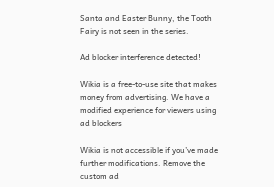Santa and Easter Bunny, the Tooth Fairy is not seen in the series.

Ad blocker interference detected!

Wikia is a free-to-use site that makes money from advertising. We have a modified experience for viewers using ad blockers

Wikia is not accessible if you’ve made further modifications. Remove the custom ad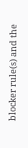blocker rule(s) and the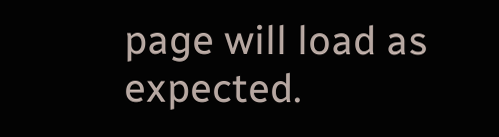page will load as expected.